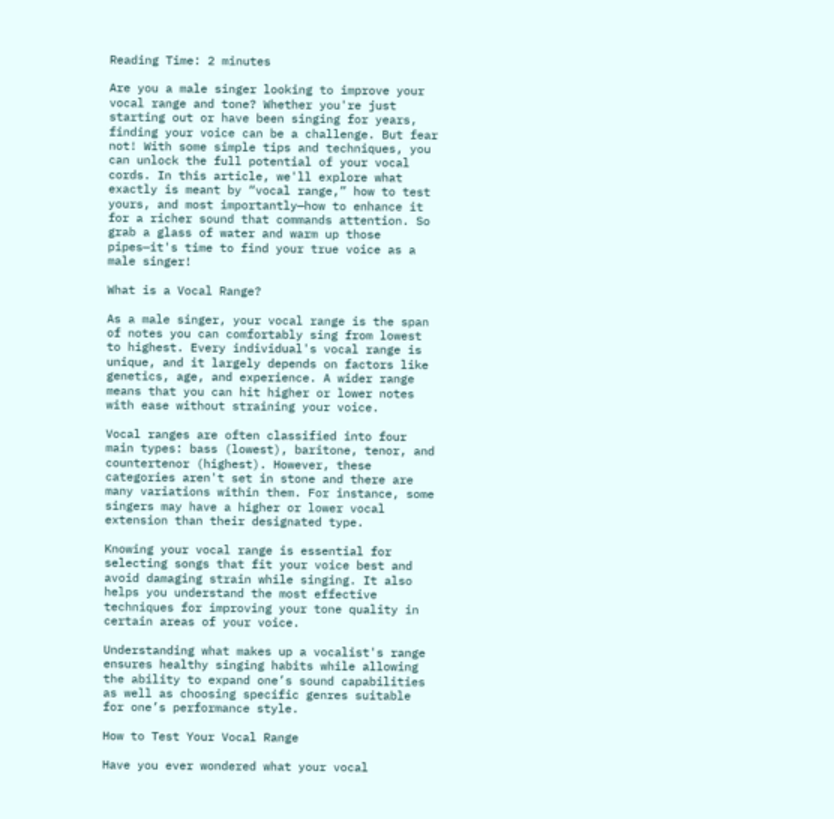Reading Time: 2 minutes

Are you a male singer looking to improve your vocal range and tone? Whether you're just starting out or have been singing for years, finding your voice can be a challenge. But fear not! With some simple tips and techniques, you can unlock the full potential of your vocal cords. In this article, we'll explore what exactly is meant by “vocal range,” how to test yours, and most importantly—how to enhance it for a richer sound that commands attention. So grab a glass of water and warm up those pipes—it's time to find your true voice as a male singer!

What is a Vocal Range?

As a male singer, your vocal range is the span of notes you can comfortably sing from lowest to highest. Every individual's vocal range is unique, and it largely depends on factors like genetics, age, and experience. A wider range means that you can hit higher or lower notes with ease without straining your voice.

Vocal ranges are often classified into four main types: bass (lowest), baritone, tenor, and countertenor (highest). However, these categories aren't set in stone and there are many variations within them. For instance, some singers may have a higher or lower vocal extension than their designated type.

Knowing your vocal range is essential for selecting songs that fit your voice best and avoid damaging strain while singing. It also helps you understand the most effective techniques for improving your tone quality in certain areas of your voice.

Understanding what makes up a vocalist's range ensures healthy singing habits while allowing the ability to expand one’s sound capabilities as well as choosing specific genres suitable for one’s performance style.

How to Test Your Vocal Range

Have you ever wondered what your vocal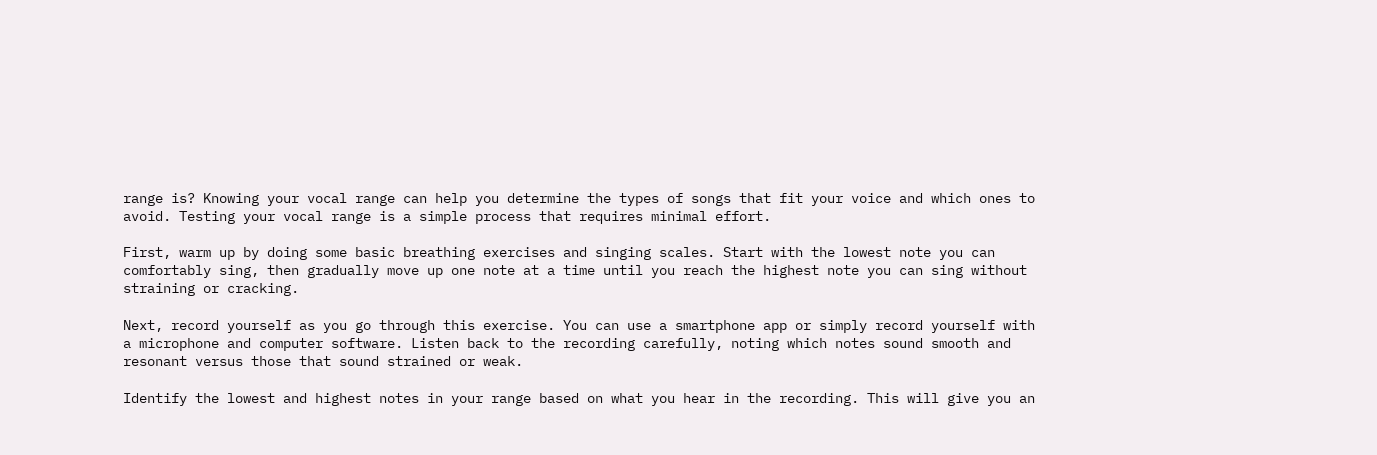range is? Knowing your vocal range can help you determine the types of songs that fit your voice and which ones to avoid. Testing your vocal range is a simple process that requires minimal effort.

First, warm up by doing some basic breathing exercises and singing scales. Start with the lowest note you can comfortably sing, then gradually move up one note at a time until you reach the highest note you can sing without straining or cracking.

Next, record yourself as you go through this exercise. You can use a smartphone app or simply record yourself with a microphone and computer software. Listen back to the recording carefully, noting which notes sound smooth and resonant versus those that sound strained or weak.

Identify the lowest and highest notes in your range based on what you hear in the recording. This will give you an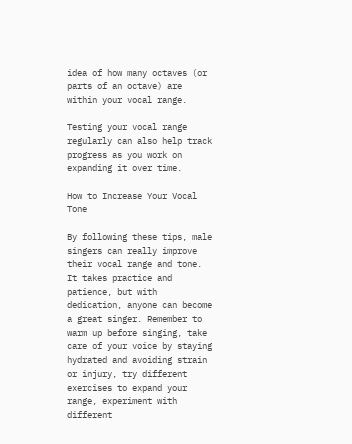idea of how many octaves (or parts of an octave) are within your vocal range.

Testing your vocal range regularly can also help track progress as you work on expanding it over time.

How to Increase Your Vocal Tone

By following these tips, male singers can really improve their vocal range and tone. It takes practice and patience, but with dedication, anyone can become a great singer. Remember to warm up before singing, take care of your voice by staying hydrated and avoiding strain or injury, try different exercises to expand your range, experiment with different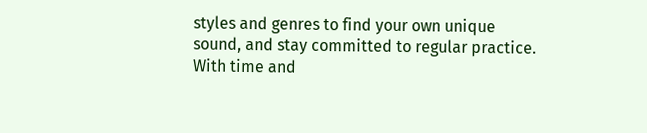styles and genres to find your own unique sound, and stay committed to regular practice. With time and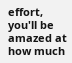effort, you'll be amazed at how much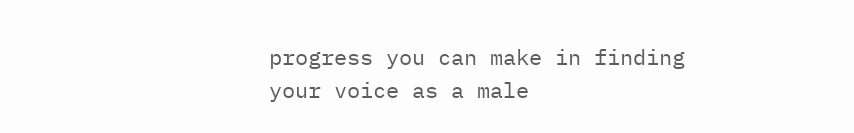progress you can make in finding your voice as a male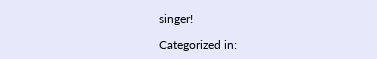singer!

Categorized in: